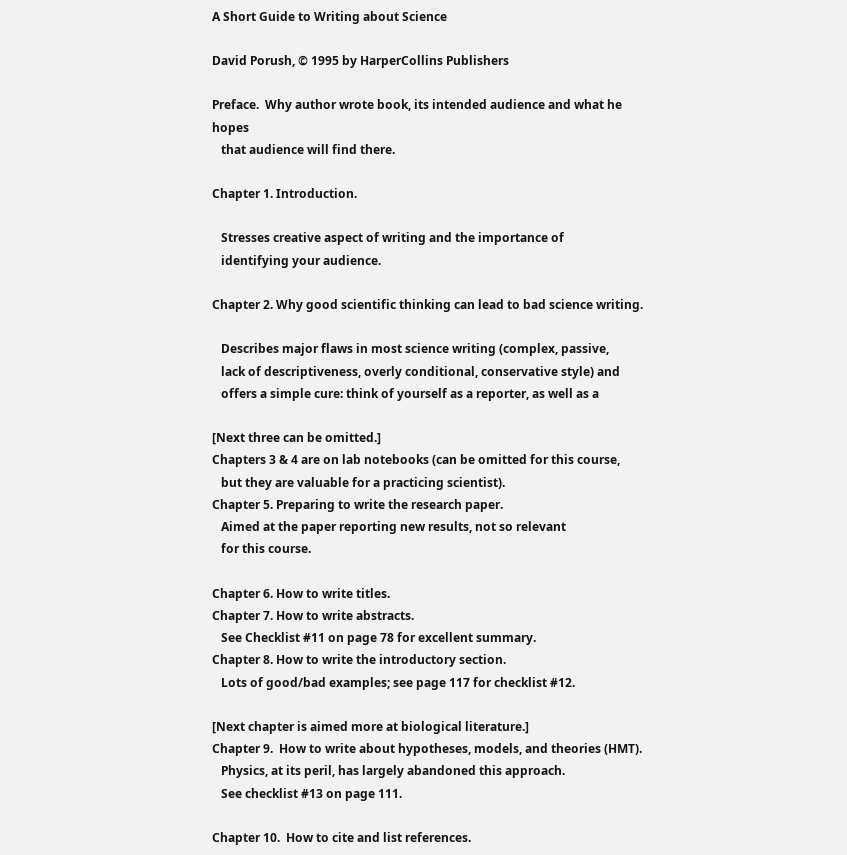A Short Guide to Writing about Science

David Porush, © 1995 by HarperCollins Publishers

Preface.  Why author wrote book, its intended audience and what he hopes
   that audience will find there.

Chapter 1. Introduction.

   Stresses creative aspect of writing and the importance of
   identifying your audience.

Chapter 2. Why good scientific thinking can lead to bad science writing.

   Describes major flaws in most science writing (complex, passive,
   lack of descriptiveness, overly conditional, conservative style) and
   offers a simple cure: think of yourself as a reporter, as well as a

[Next three can be omitted.]
Chapters 3 & 4 are on lab notebooks (can be omitted for this course,
   but they are valuable for a practicing scientist).
Chapter 5. Preparing to write the research paper.
   Aimed at the paper reporting new results, not so relevant
   for this course.

Chapter 6. How to write titles.
Chapter 7. How to write abstracts.
   See Checklist #11 on page 78 for excellent summary.
Chapter 8. How to write the introductory section.
   Lots of good/bad examples; see page 117 for checklist #12.

[Next chapter is aimed more at biological literature.]
Chapter 9.  How to write about hypotheses, models, and theories (HMT).
   Physics, at its peril, has largely abandoned this approach.
   See checklist #13 on page 111.

Chapter 10.  How to cite and list references.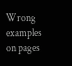Wrong examples on pages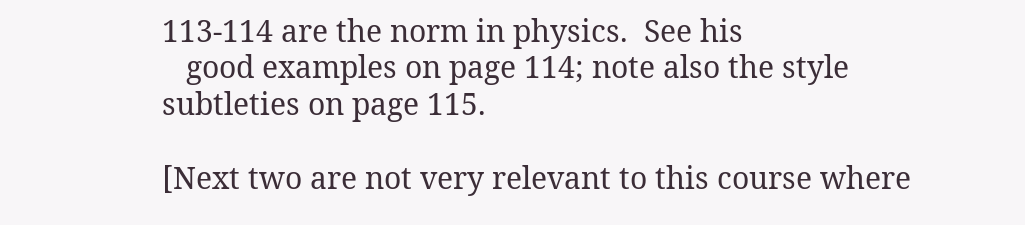113-114 are the norm in physics.  See his
   good examples on page 114; note also the style subtleties on page 115.

[Next two are not very relevant to this course where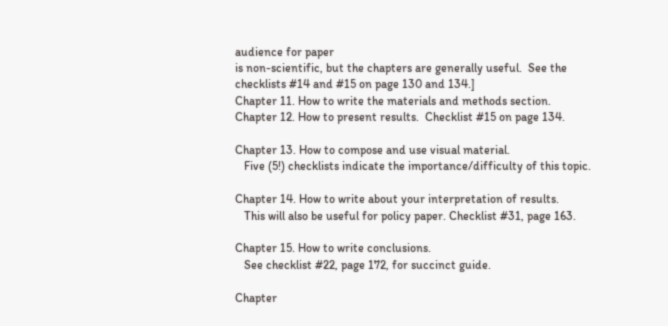audience for paper
is non-scientific, but the chapters are generally useful.  See the
checklists #14 and #15 on page 130 and 134.]
Chapter 11. How to write the materials and methods section.
Chapter 12. How to present results.  Checklist #15 on page 134.

Chapter 13. How to compose and use visual material.
   Five (5!) checklists indicate the importance/difficulty of this topic.

Chapter 14. How to write about your interpretation of results.
   This will also be useful for policy paper. Checklist #31, page 163.

Chapter 15. How to write conclusions.
   See checklist #22, page 172, for succinct guide.

Chapter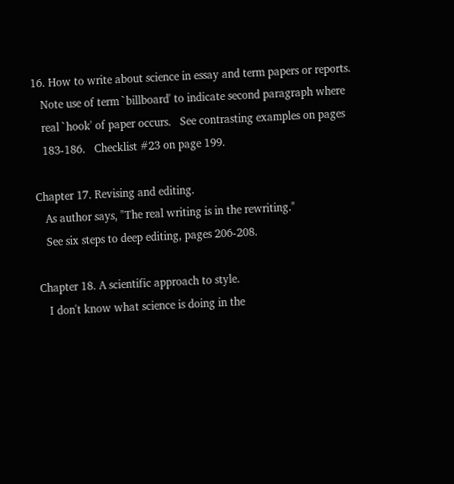16. How to write about science in essay and term papers or reports.
   Note use of term `billboard' to indicate second paragraph where
   real `hook' of paper occurs.   See contrasting examples on pages
   183-186.   Checklist #23 on page 199.

Chapter 17. Revising and editing.
   As author says, "The real writing is in the rewriting."
   See six steps to deep editing, pages 206-208.

Chapter 18. A scientific approach to style.
   I don't know what science is doing in the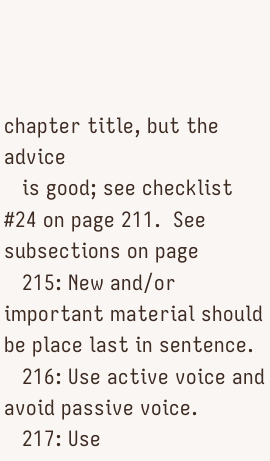chapter title, but the advice
   is good; see checklist #24 on page 211.  See subsections on page
   215: New and/or important material should be place last in sentence.
   216: Use active voice and avoid passive voice.
   217: Use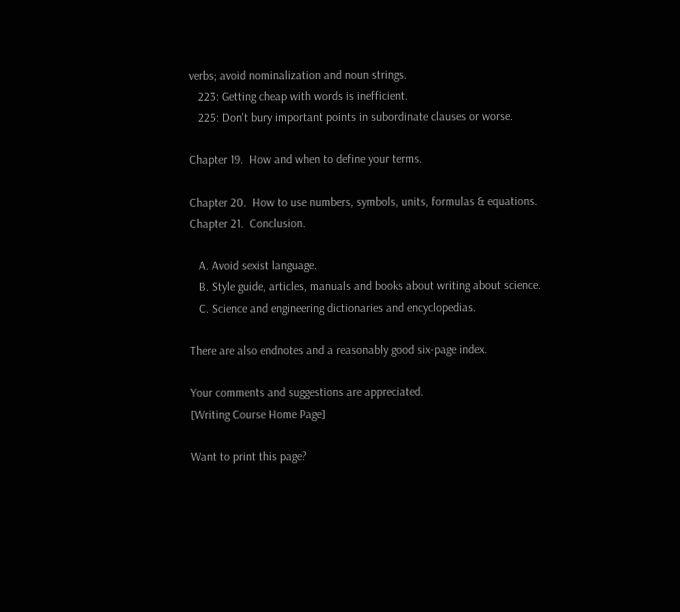verbs; avoid nominalization and noun strings.
   223: Getting cheap with words is inefficient.
   225: Don't bury important points in subordinate clauses or worse.

Chapter 19.  How and when to define your terms.

Chapter 20.  How to use numbers, symbols, units, formulas & equations.
Chapter 21.  Conclusion.

   A. Avoid sexist language.
   B. Style guide, articles, manuals and books about writing about science.
   C. Science and engineering dictionaries and encyclopedias.

There are also endnotes and a reasonably good six-page index.

Your comments and suggestions are appreciated.
[Writing Course Home Page]

Want to print this page?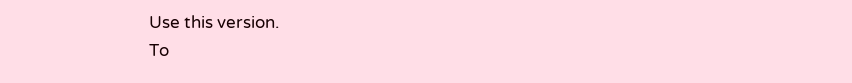Use this version.
To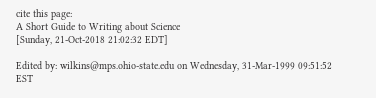cite this page:
A Short Guide to Writing about Science
[Sunday, 21-Oct-2018 21:02:32 EDT]

Edited by: wilkins@mps.ohio-state.edu on Wednesday, 31-Mar-1999 09:51:52 EST